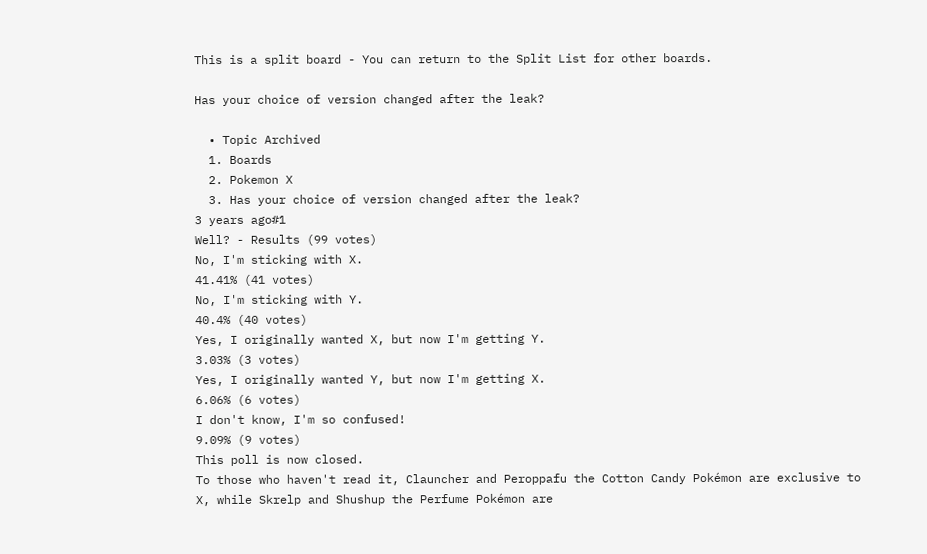This is a split board - You can return to the Split List for other boards.

Has your choice of version changed after the leak?

  • Topic Archived
  1. Boards
  2. Pokemon X
  3. Has your choice of version changed after the leak?
3 years ago#1
Well? - Results (99 votes)
No, I'm sticking with X.
41.41% (41 votes)
No, I'm sticking with Y.
40.4% (40 votes)
Yes, I originally wanted X, but now I'm getting Y.
3.03% (3 votes)
Yes, I originally wanted Y, but now I'm getting X.
6.06% (6 votes)
I don't know, I'm so confused!
9.09% (9 votes)
This poll is now closed.
To those who haven't read it, Clauncher and Peroppafu the Cotton Candy Pokémon are exclusive to X, while Skrelp and Shushup the Perfume Pokémon are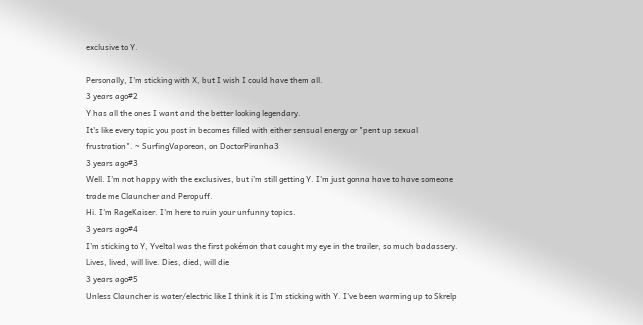exclusive to Y.

Personally, I'm sticking with X, but I wish I could have them all.
3 years ago#2
Y has all the ones I want and the better looking legendary.
It's like every topic you post in becomes filled with either sensual energy or "pent up sexual frustration". ~ SurfingVaporeon, on DoctorPiranha3
3 years ago#3
Well. I'm not happy with the exclusives, but i'm still getting Y. I'm just gonna have to have someone trade me Clauncher and Peropuff.
Hi. I'm RageKaiser. I'm here to ruin your unfunny topics.
3 years ago#4
I'm sticking to Y, Yveltal was the first pokémon that caught my eye in the trailer, so much badassery.
Lives, lived, will live. Dies, died, will die
3 years ago#5
Unless Clauncher is water/electric like I think it is I'm sticking with Y. I've been warming up to Skrelp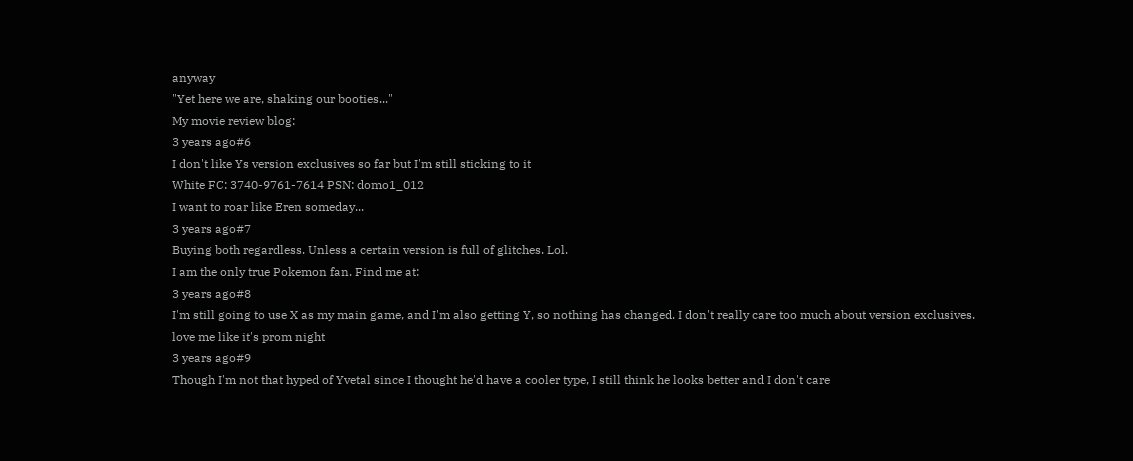anyway
"Yet here we are, shaking our booties..."
My movie review blog:
3 years ago#6
I don't like Ys version exclusives so far but I'm still sticking to it
White FC: 3740-9761-7614 PSN: domo1_012
I want to roar like Eren someday...
3 years ago#7
Buying both regardless. Unless a certain version is full of glitches. Lol.
I am the only true Pokemon fan. Find me at:
3 years ago#8
I'm still going to use X as my main game, and I'm also getting Y, so nothing has changed. I don't really care too much about version exclusives.
love me like it's prom night
3 years ago#9
Though I'm not that hyped of Yvetal since I thought he'd have a cooler type, I still think he looks better and I don't care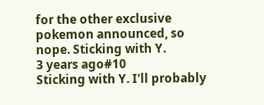for the other exclusive pokemon announced, so nope. Sticking with Y.
3 years ago#10
Sticking with Y. I'll probably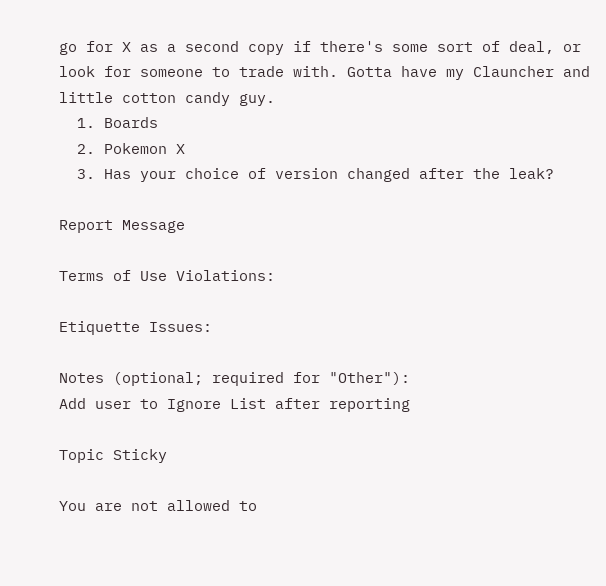go for X as a second copy if there's some sort of deal, or look for someone to trade with. Gotta have my Clauncher and little cotton candy guy.
  1. Boards
  2. Pokemon X
  3. Has your choice of version changed after the leak?

Report Message

Terms of Use Violations:

Etiquette Issues:

Notes (optional; required for "Other"):
Add user to Ignore List after reporting

Topic Sticky

You are not allowed to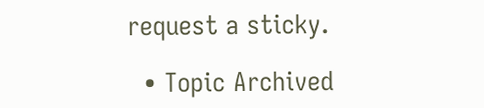request a sticky.

  • Topic Archived